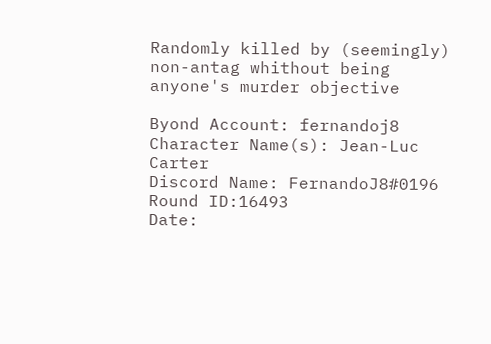Randomly killed by (seemingly) non-antag whithout being anyone's murder objective

Byond Account: fernandoj8
Character Name(s): Jean-Luc Carter
Discord Name: FernandoJ8#0196
Round ID:16493
Date: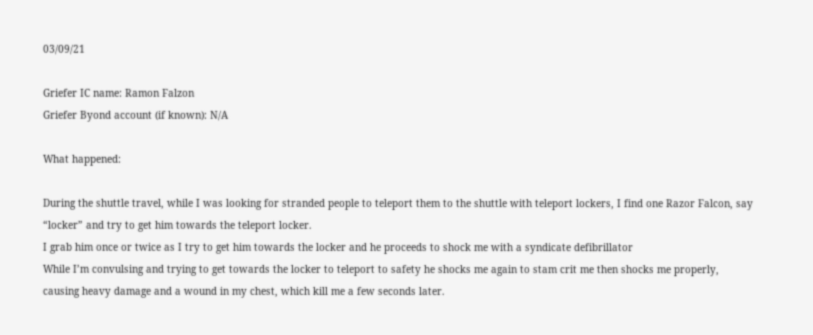03/09/21

Griefer IC name: Ramon Falzon
Griefer Byond account (if known): N/A

What happened:

During the shuttle travel, while I was looking for stranded people to teleport them to the shuttle with teleport lockers, I find one Razor Falcon, say “locker” and try to get him towards the teleport locker.
I grab him once or twice as I try to get him towards the locker and he proceeds to shock me with a syndicate defibrillator
While I’m convulsing and trying to get towards the locker to teleport to safety he shocks me again to stam crit me then shocks me properly, causing heavy damage and a wound in my chest, which kill me a few seconds later.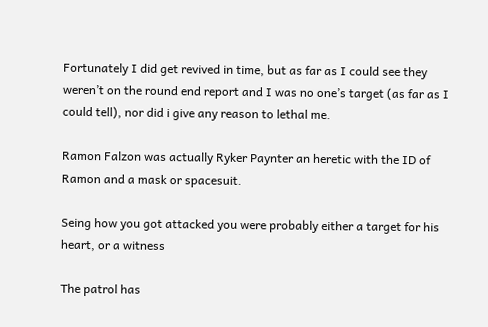Fortunately I did get revived in time, but as far as I could see they weren’t on the round end report and I was no one’s target (as far as I could tell), nor did i give any reason to lethal me.

Ramon Falzon was actually Ryker Paynter an heretic with the ID of Ramon and a mask or spacesuit.

Seing how you got attacked you were probably either a target for his heart, or a witness

The patrol has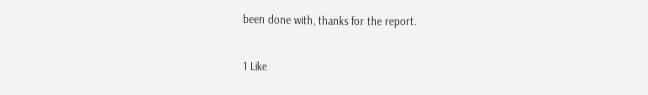been done with, thanks for the report.

1 Like